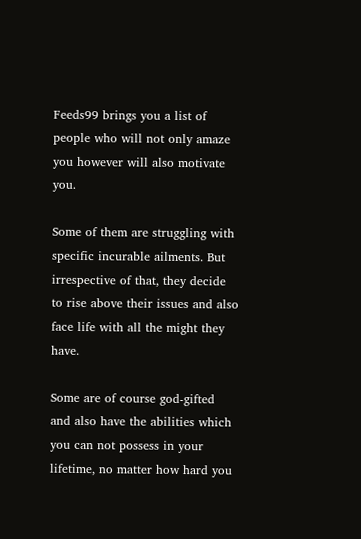Feeds99 brings you a list of people who will not only amaze you however will also motivate you.

Some of them are struggling with specific incurable ailments. But irrespective of that, they decide to rise above their issues and also face life with all the might they have.

Some are of course god-gifted and also have the abilities which you can not possess in your lifetime, no matter how hard you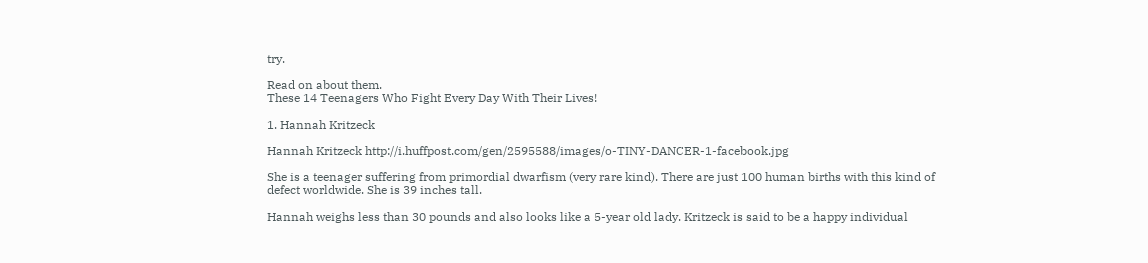try.

Read on about them.
These 14 Teenagers Who Fight Every Day With Their Lives!

1. Hannah Kritzeck

Hannah Kritzeck http://i.huffpost.com/gen/2595588/images/o-TINY-DANCER-1-facebook.jpg

She is a teenager suffering from primordial dwarfism (very rare kind). There are just 100 human births with this kind of defect worldwide. She is 39 inches tall.

Hannah weighs less than 30 pounds and also looks like a 5-year old lady. Kritzeck is said to be a happy individual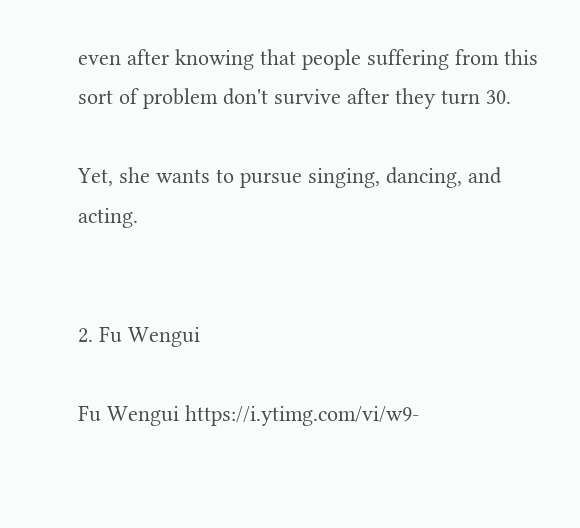even after knowing that people suffering from this sort of problem don't survive after they turn 30.

Yet, she wants to pursue singing, dancing, and acting.


2. Fu Wengui

Fu Wengui https://i.ytimg.com/vi/w9-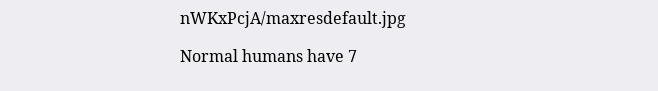nWKxPcjA/maxresdefault.jpg

Normal humans have 7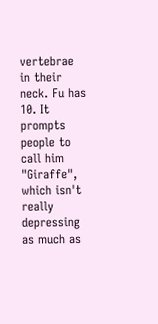vertebrae in their neck. Fu has 10. It prompts people to call him "Giraffe", which isn't really depressing as much as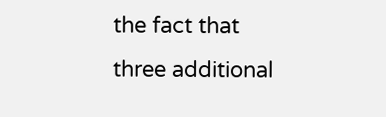the fact that three additional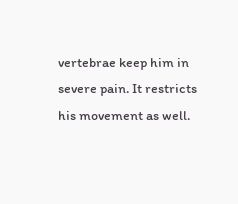vertebrae keep him in severe pain. It restricts his movement as well.